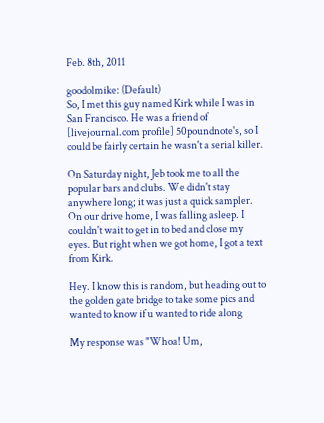Feb. 8th, 2011

goodolmike: (Default)
So, I met this guy named Kirk while I was in San Francisco. He was a friend of [livejournal.com profile] 50poundnote's, so I could be fairly certain he wasn't a serial killer.

On Saturday night, Jeb took me to all the popular bars and clubs. We didn't stay anywhere long; it was just a quick sampler. On our drive home, I was falling asleep. I couldn't wait to get in to bed and close my eyes. But right when we got home, I got a text from Kirk.

Hey. I know this is random, but heading out to the golden gate bridge to take some pics and wanted to know if u wanted to ride along

My response was "Whoa! Um,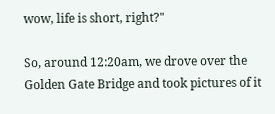wow, life is short, right?"

So, around 12:20am, we drove over the Golden Gate Bridge and took pictures of it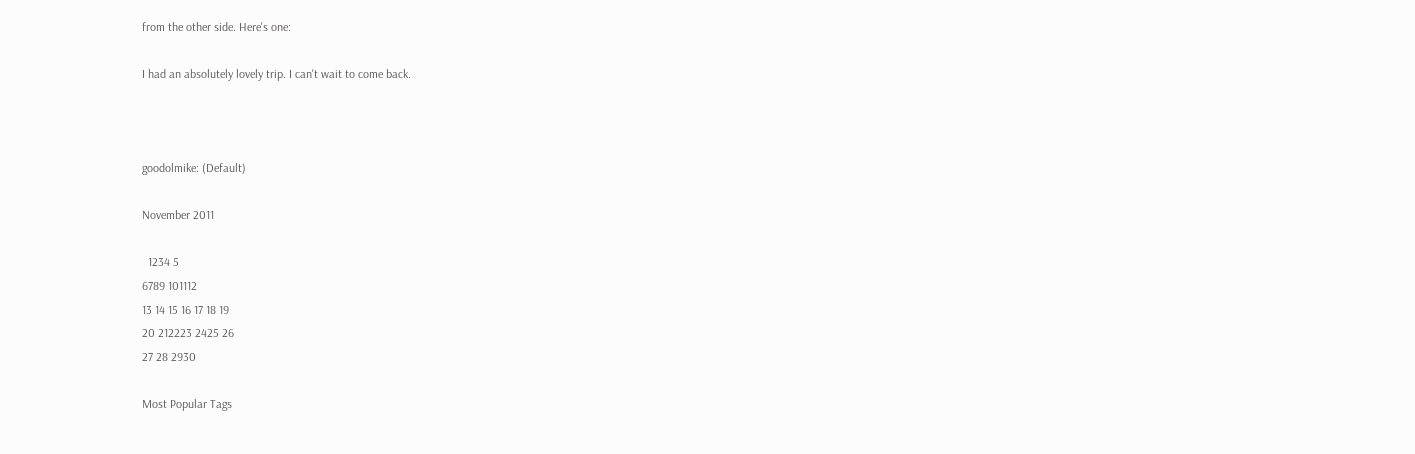from the other side. Here's one:

I had an absolutely lovely trip. I can't wait to come back.



goodolmike: (Default)

November 2011

  1234 5
6789 101112
13 14 15 16 17 18 19
20 212223 2425 26
27 28 2930

Most Popular Tags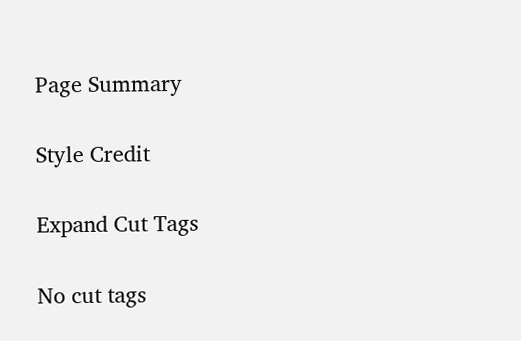Page Summary

Style Credit

Expand Cut Tags

No cut tags